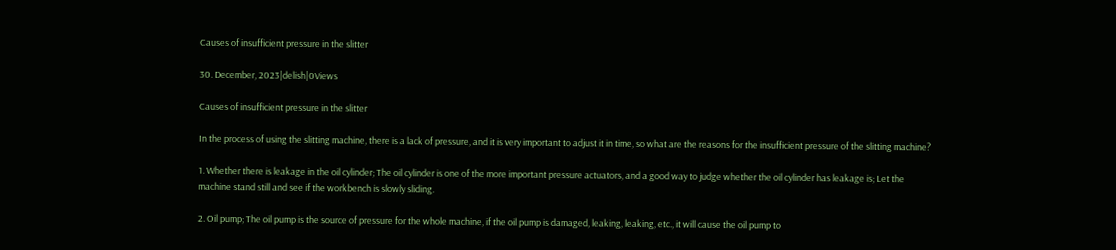Causes of insufficient pressure in the slitter

30. December, 2023|delish|0Views

Causes of insufficient pressure in the slitter

In the process of using the slitting machine, there is a lack of pressure, and it is very important to adjust it in time, so what are the reasons for the insufficient pressure of the slitting machine?

1. Whether there is leakage in the oil cylinder; The oil cylinder is one of the more important pressure actuators, and a good way to judge whether the oil cylinder has leakage is; Let the machine stand still and see if the workbench is slowly sliding.

2. Oil pump; The oil pump is the source of pressure for the whole machine, if the oil pump is damaged, leaking, leaking, etc., it will cause the oil pump to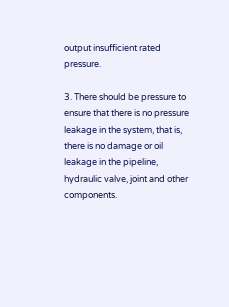output insufficient rated pressure.

3. There should be pressure to ensure that there is no pressure leakage in the system, that is, there is no damage or oil leakage in the pipeline, hydraulic valve, joint and other components.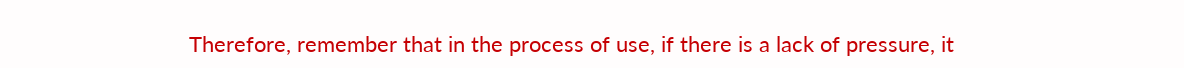Therefore, remember that in the process of use, if there is a lack of pressure, it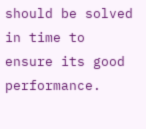should be solved in time to ensure its good performance.